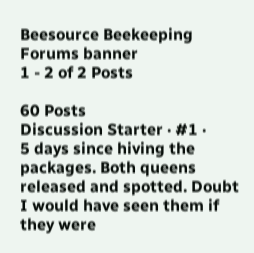Beesource Beekeeping Forums banner
1 - 2 of 2 Posts

60 Posts
Discussion Starter · #1 ·
5 days since hiving the packages. Both queens released and spotted. Doubt I would have seen them if they were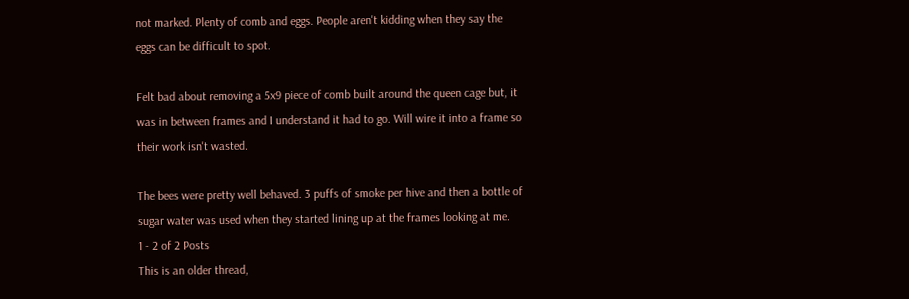not marked. Plenty of comb and eggs. People aren't kidding when they say the eggs can be difficult to spot.

Felt bad about removing a 5x9 piece of comb built around the queen cage but, it was in between frames and I understand it had to go. Will wire it into a frame so their work isn't wasted.

The bees were pretty well behaved. 3 puffs of smoke per hive and then a bottle of sugar water was used when they started lining up at the frames looking at me.
1 - 2 of 2 Posts
This is an older thread,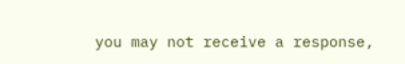you may not receive a response,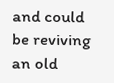and could be reviving an old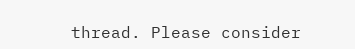thread. Please consider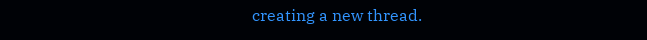creating a new thread.